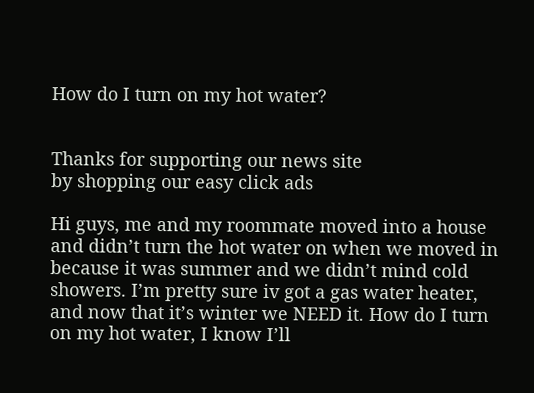How do I turn on my hot water?


Thanks for supporting our news site
by shopping our easy click ads

Hi guys, me and my roommate moved into a house and didn’t turn the hot water on when we moved in because it was summer and we didn’t mind cold showers. I’m pretty sure iv got a gas water heater, and now that it’s winter we NEED it. How do I turn on my hot water, I know I’ll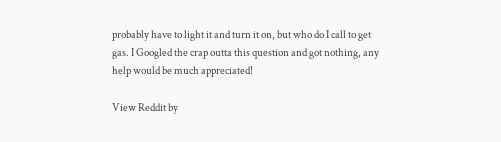probably have to light it and turn it on, but who do I call to get gas. I Googled the crap outta this question and got nothing, any help would be much appreciated!

View Reddit by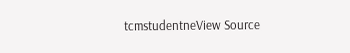tcmstudentneView Source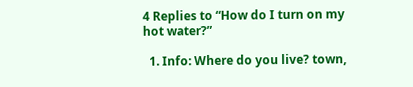4 Replies to “How do I turn on my hot water?”

  1. Info: Where do you live? town,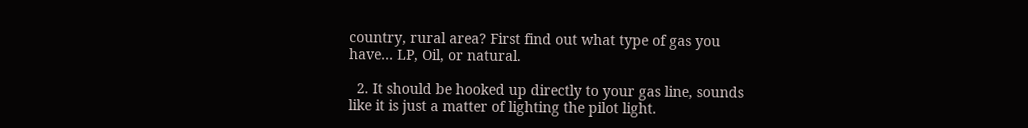country, rural area? First find out what type of gas you have… LP, Oil, or natural.

  2. It should be hooked up directly to your gas line, sounds like it is just a matter of lighting the pilot light.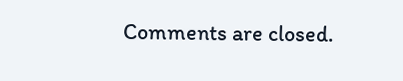Comments are closed.